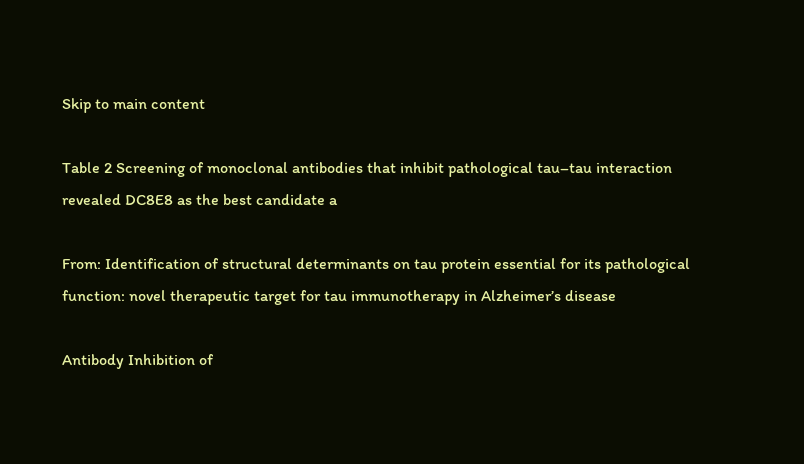Skip to main content

Table 2 Screening of monoclonal antibodies that inhibit pathological tau–tau interaction revealed DC8E8 as the best candidate a

From: Identification of structural determinants on tau protein essential for its pathological function: novel therapeutic target for tau immunotherapy in Alzheimer’s disease

Antibody Inhibition of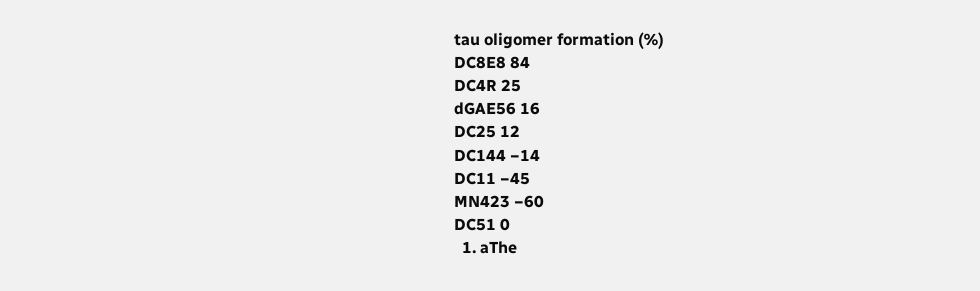tau oligomer formation (%)
DC8E8 84
DC4R 25
dGAE56 16
DC25 12
DC144 −14
DC11 −45
MN423 −60
DC51 0
  1. aThe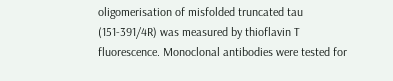oligomerisation of misfolded truncated tau (151-391/4R) was measured by thioflavin T fluorescence. Monoclonal antibodies were tested for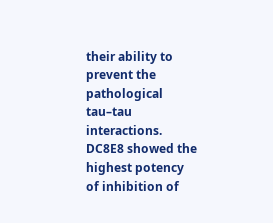their ability to prevent the pathological tau–tau interactions. DC8E8 showed the highest potency of inhibition of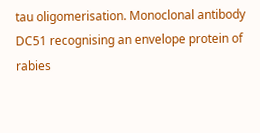tau oligomerisation. Monoclonal antibody DC51 recognising an envelope protein of rabies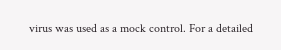virus was used as a mock control. For a detailed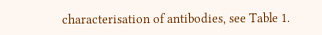characterisation of antibodies, see Table 1.